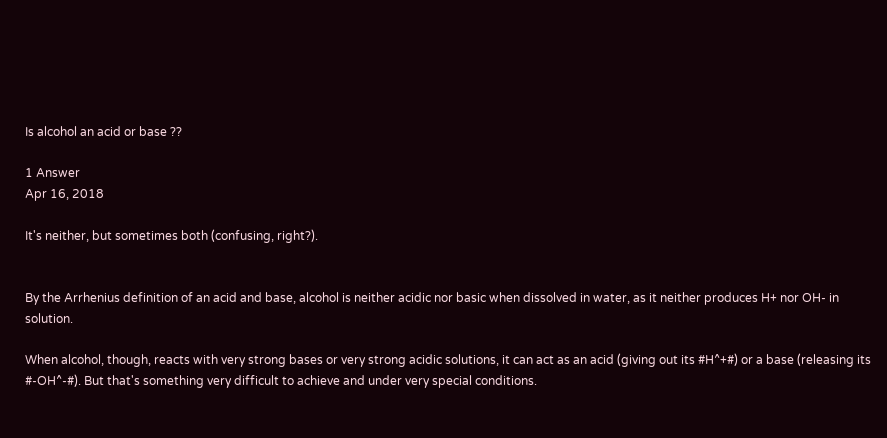Is alcohol an acid or base ??

1 Answer
Apr 16, 2018

It's neither, but sometimes both (confusing, right?).


By the Arrhenius definition of an acid and base, alcohol is neither acidic nor basic when dissolved in water, as it neither produces H+ nor OH- in solution.

When alcohol, though, reacts with very strong bases or very strong acidic solutions, it can act as an acid (giving out its #H^+#) or a base (releasing its #-OH^-#). But that's something very difficult to achieve and under very special conditions.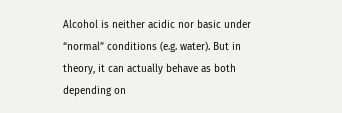Alcohol is neither acidic nor basic under “normal” conditions (e.g. water). But in theory, it can actually behave as both depending on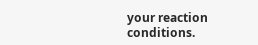your reaction conditions.